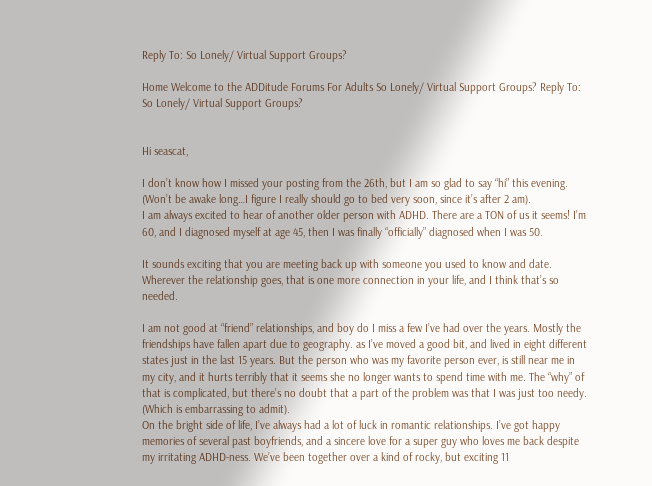Reply To: So Lonely/ Virtual Support Groups?

Home Welcome to the ADDitude Forums For Adults So Lonely/ Virtual Support Groups? Reply To: So Lonely/ Virtual Support Groups?


Hi seascat,

I don’t know how I missed your posting from the 26th, but I am so glad to say “hi” this evening. (Won’t be awake long…I figure I really should go to bed very soon, since it’s after 2 am).
I am always excited to hear of another older person with ADHD. There are a TON of us it seems! I’m 60, and I diagnosed myself at age 45, then I was finally “officially” diagnosed when I was 50.

It sounds exciting that you are meeting back up with someone you used to know and date. Wherever the relationship goes, that is one more connection in your life, and I think that’s so needed.

I am not good at “friend” relationships, and boy do I miss a few I’ve had over the years. Mostly the friendships have fallen apart due to geography. as I’ve moved a good bit, and lived in eight different states just in the last 15 years. But the person who was my favorite person ever, is still near me in my city, and it hurts terribly that it seems she no longer wants to spend time with me. The “why” of that is complicated, but there’s no doubt that a part of the problem was that I was just too needy. (Which is embarrassing to admit).
On the bright side of life, I’ve always had a lot of luck in romantic relationships. I’ve got happy memories of several past boyfriends, and a sincere love for a super guy who loves me back despite my irritating ADHD-ness. We’ve been together over a kind of rocky, but exciting 11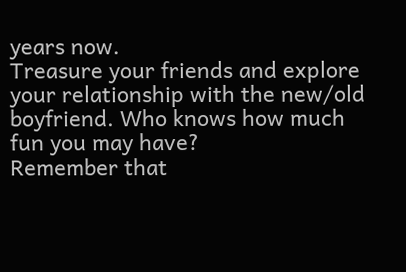years now.
Treasure your friends and explore your relationship with the new/old boyfriend. Who knows how much fun you may have?
Remember that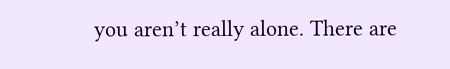you aren’t really alone. There are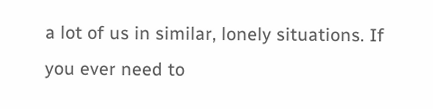a lot of us in similar, lonely situations. If you ever need to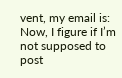vent, my email is: Now, I figure if I’m not supposed to post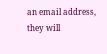an email address, they will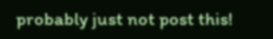probably just not post this!